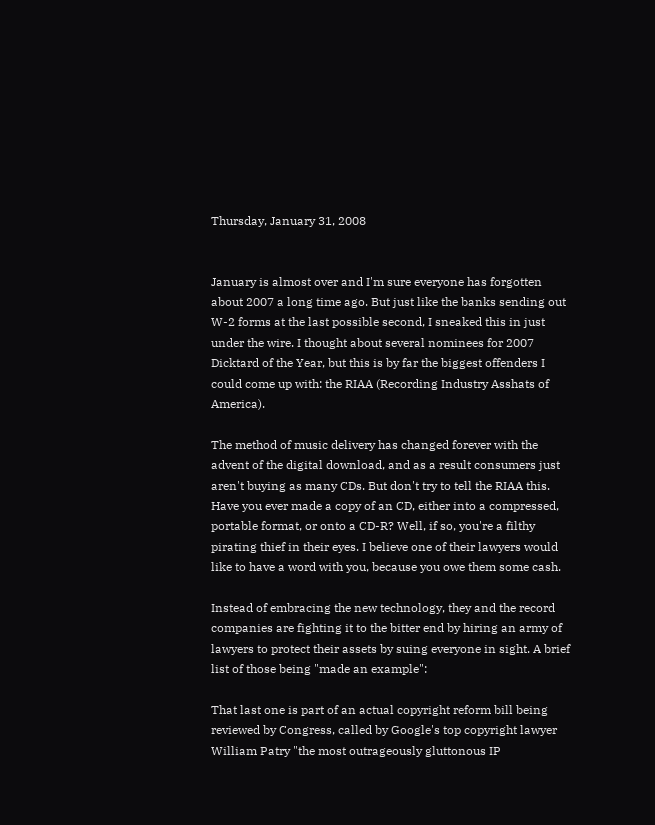Thursday, January 31, 2008


January is almost over and I'm sure everyone has forgotten about 2007 a long time ago. But just like the banks sending out W-2 forms at the last possible second, I sneaked this in just under the wire. I thought about several nominees for 2007 Dicktard of the Year, but this is by far the biggest offenders I could come up with: the RIAA (Recording Industry Asshats of America).

The method of music delivery has changed forever with the advent of the digital download, and as a result consumers just aren't buying as many CDs. But don't try to tell the RIAA this. Have you ever made a copy of an CD, either into a compressed, portable format, or onto a CD-R? Well, if so, you're a filthy pirating thief in their eyes. I believe one of their lawyers would like to have a word with you, because you owe them some cash.

Instead of embracing the new technology, they and the record companies are fighting it to the bitter end by hiring an army of lawyers to protect their assets by suing everyone in sight. A brief list of those being "made an example":

That last one is part of an actual copyright reform bill being reviewed by Congress, called by Google's top copyright lawyer William Patry "the most outrageously gluttonous IP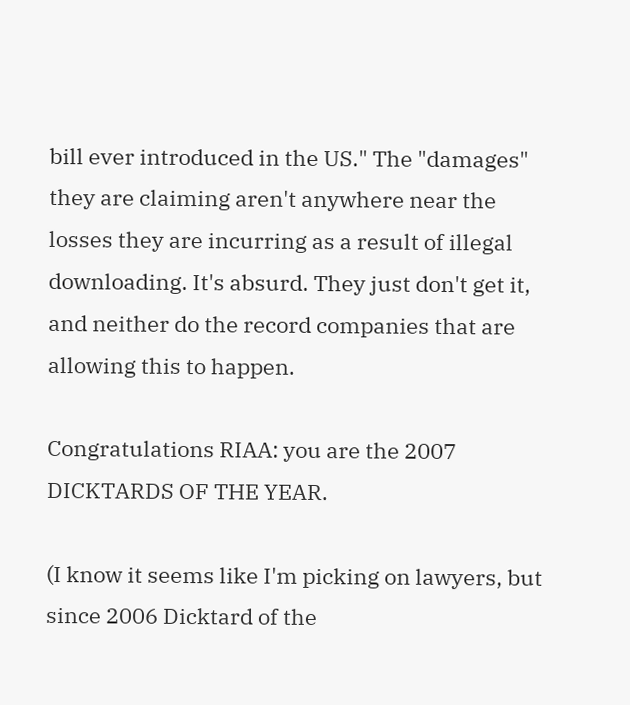bill ever introduced in the US." The "damages" they are claiming aren't anywhere near the losses they are incurring as a result of illegal downloading. It's absurd. They just don't get it, and neither do the record companies that are allowing this to happen.

Congratulations RIAA: you are the 2007 DICKTARDS OF THE YEAR.

(I know it seems like I'm picking on lawyers, but since 2006 Dicktard of the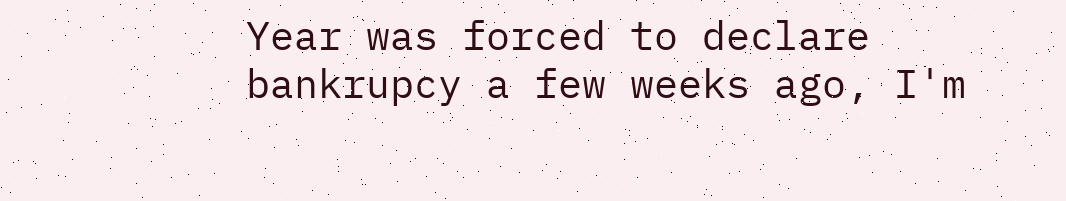Year was forced to declare bankrupcy a few weeks ago, I'm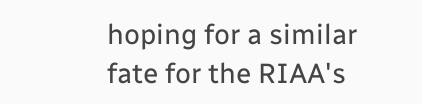hoping for a similar fate for the RIAA's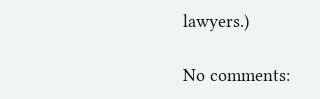lawyers.)

No comments: